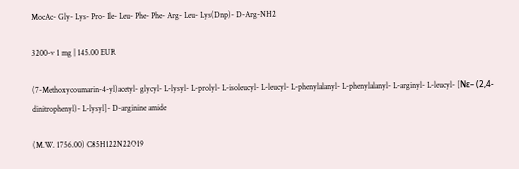MocAc- Gly- Lys- Pro- Ile- Leu- Phe- Phe- Arg- Leu- Lys(Dnp)- D-Arg-NH2

3200-v 1 mg | 145.00 EUR

(7-Methoxycoumarin-4-yl)acetyl- glycyl- L-lysyl- L-prolyl- L-isoleucyl- L-leucyl- L-phenylalanyl- L-phenylalanyl- L-arginyl- L-leucyl- [Nε– (2,4-dinitrophenyl)- L-lysyl]- D-arginine amide

(M.W. 1756.00) C85H122N22O19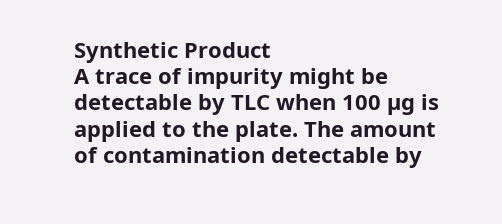Synthetic Product
A trace of impurity might be detectable by TLC when 100 µg is applied to the plate. The amount of contamination detectable by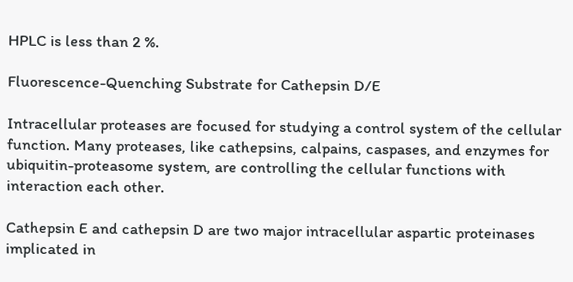HPLC is less than 2 %.

Fluorescence-Quenching Substrate for Cathepsin D/E

Intracellular proteases are focused for studying a control system of the cellular function. Many proteases, like cathepsins, calpains, caspases, and enzymes for ubiquitin-proteasome system, are controlling the cellular functions with interaction each other.

Cathepsin E and cathepsin D are two major intracellular aspartic proteinases implicated in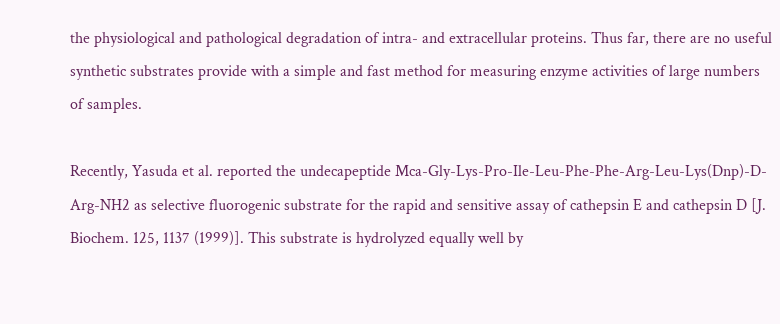the physiological and pathological degradation of intra- and extracellular proteins. Thus far, there are no useful synthetic substrates provide with a simple and fast method for measuring enzyme activities of large numbers of samples.

Recently, Yasuda et al. reported the undecapeptide Mca-Gly-Lys-Pro-Ile-Leu-Phe-Phe-Arg-Leu-Lys(Dnp)-D-Arg-NH2 as selective fluorogenic substrate for the rapid and sensitive assay of cathepsin E and cathepsin D [J. Biochem. 125, 1137 (1999)]. This substrate is hydrolyzed equally well by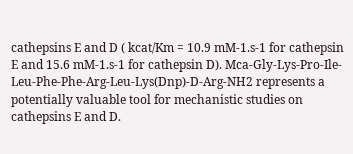cathepsins E and D ( kcat/Km = 10.9 mM-1.s-1 for cathepsin E and 15.6 mM-1.s-1 for cathepsin D). Mca-Gly-Lys-Pro-Ile-Leu-Phe-Phe-Arg-Leu-Lys(Dnp)-D-Arg-NH2 represents a potentially valuable tool for mechanistic studies on cathepsins E and D.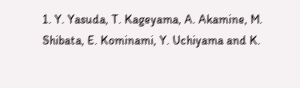1. Y. Yasuda, T. Kageyama, A. Akamine, M. Shibata, E. Kominami, Y. Uchiyama and K.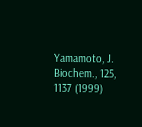Yamamoto, J. Biochem., 125, 1137 (1999)